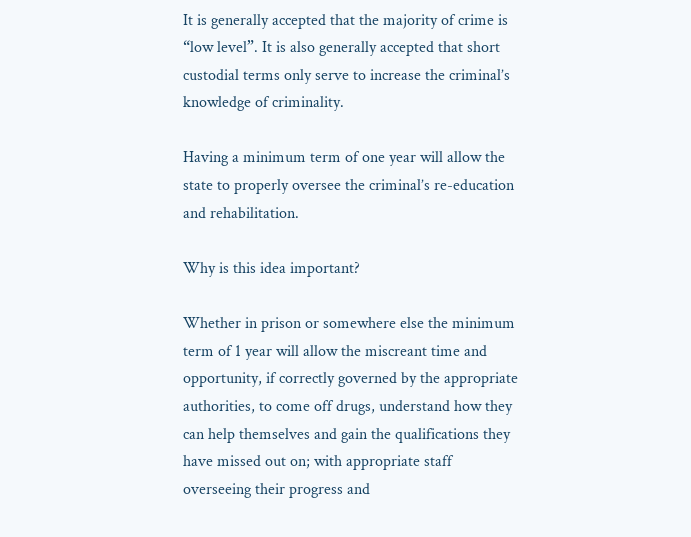It is generally accepted that the majority of crime is “low level”. It is also generally accepted that short custodial terms only serve to increase the criminal’s knowledge of criminality.

Having a minimum term of one year will allow the state to properly oversee the criminal’s re-education and rehabilitation.

Why is this idea important?

Whether in prison or somewhere else the minimum term of 1 year will allow the miscreant time and opportunity, if correctly governed by the appropriate authorities, to come off drugs, understand how they can help themselves and gain the qualifications they have missed out on; with appropriate staff overseeing their progress and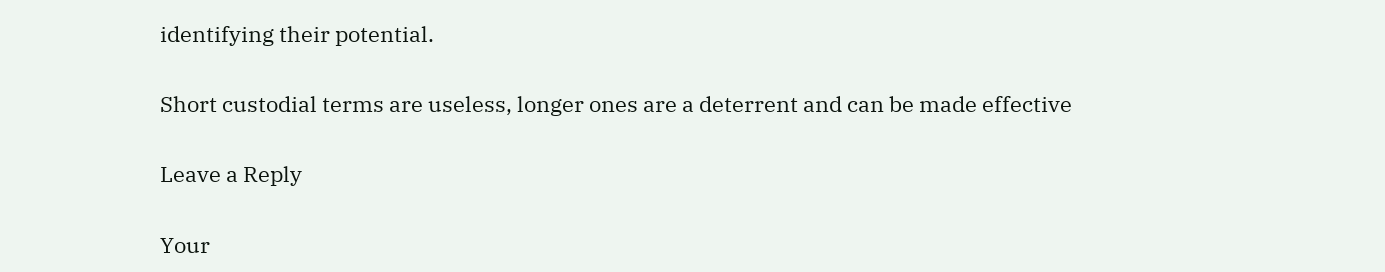identifying their potential.

Short custodial terms are useless, longer ones are a deterrent and can be made effective

Leave a Reply

Your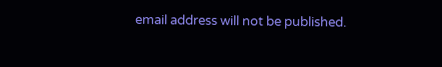email address will not be published.